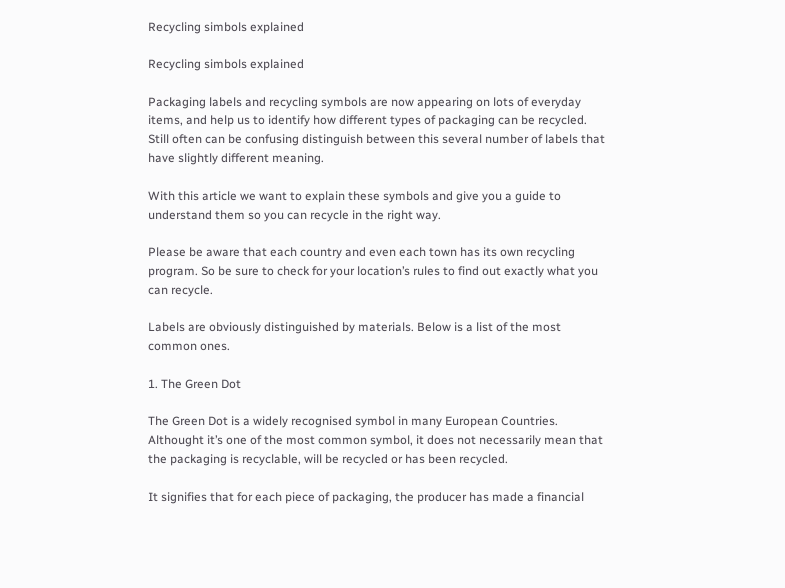Recycling simbols explained

Recycling simbols explained

Packaging labels and recycling symbols are now appearing on lots of everyday items, and help us to identify how different types of packaging can be recycled. Still often can be confusing distinguish between this several number of labels that have slightly different meaning.

With this article we want to explain these symbols and give you a guide to understand them so you can recycle in the right way.

Please be aware that each country and even each town has its own recycling program. So be sure to check for your location’s rules to find out exactly what you can recycle.

Labels are obviously distinguished by materials. Below is a list of the most common ones.

1. The Green Dot

The Green Dot is a widely recognised symbol in many European Countries. Althought it’s one of the most common symbol, it does not necessarily mean that the packaging is recyclable, will be recycled or has been recycled.

It signifies that for each piece of packaging, the producer has made a financial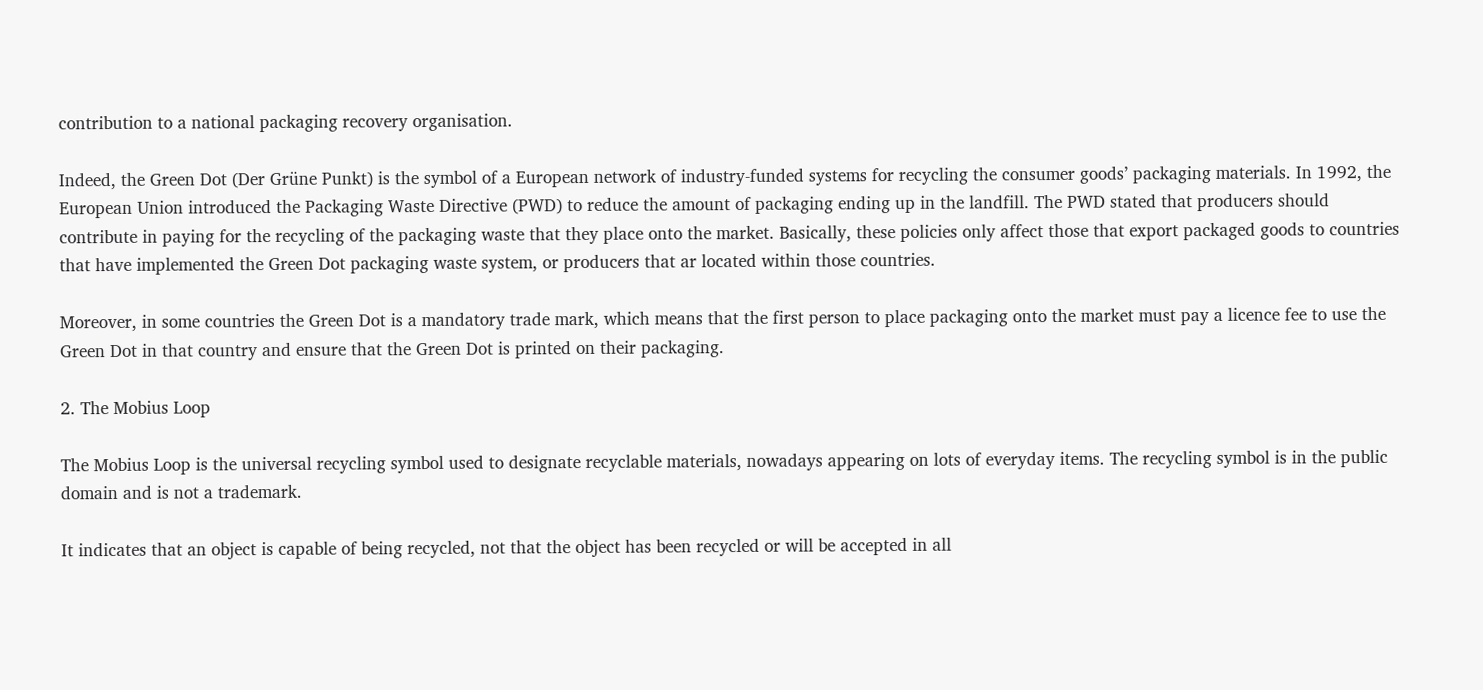contribution to a national packaging recovery organisation.

Indeed, the Green Dot (Der Grüne Punkt) is the symbol of a European network of industry-funded systems for recycling the consumer goods’ packaging materials. In 1992, the European Union introduced the Packaging Waste Directive (PWD) to reduce the amount of packaging ending up in the landfill. The PWD stated that producers should contribute in paying for the recycling of the packaging waste that they place onto the market. Basically, these policies only affect those that export packaged goods to countries that have implemented the Green Dot packaging waste system, or producers that ar located within those countries.

Moreover, in some countries the Green Dot is a mandatory trade mark, which means that the first person to place packaging onto the market must pay a licence fee to use the Green Dot in that country and ensure that the Green Dot is printed on their packaging.

2. The Mobius Loop

The Mobius Loop is the universal recycling symbol used to designate recyclable materials, nowadays appearing on lots of everyday items. The recycling symbol is in the public domain and is not a trademark.

It indicates that an object is capable of being recycled, not that the object has been recycled or will be accepted in all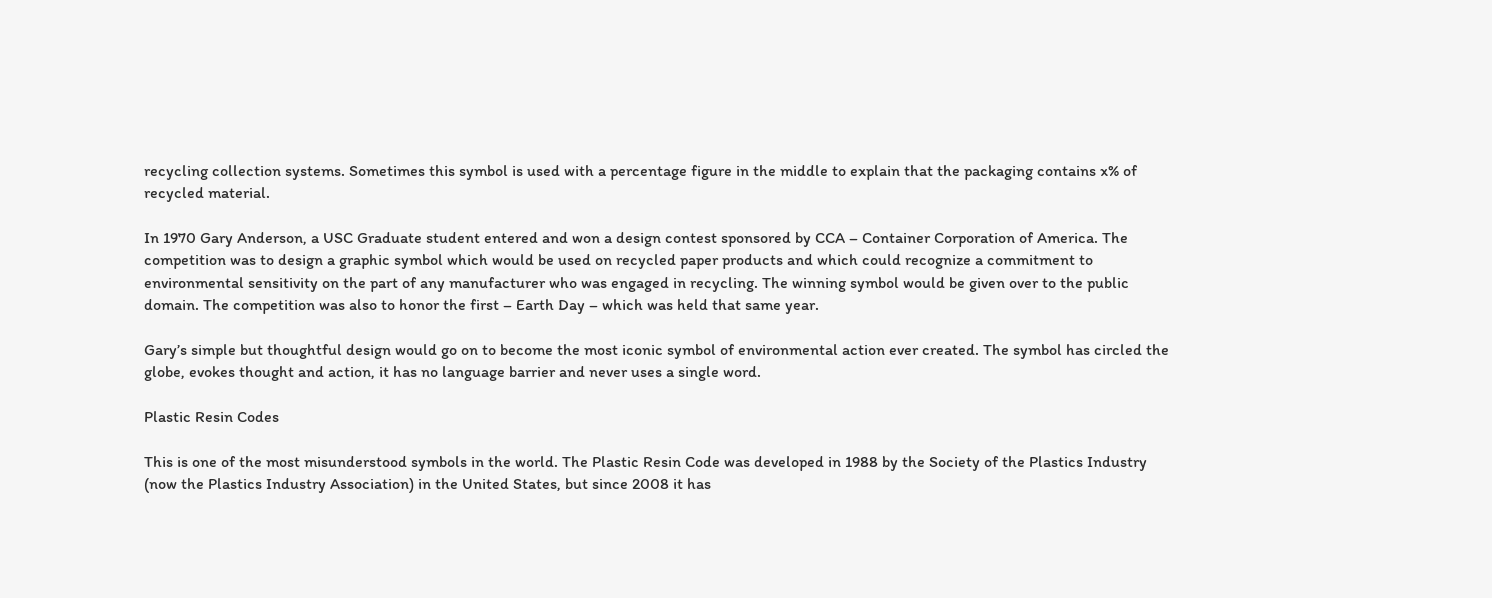recycling collection systems. Sometimes this symbol is used with a percentage figure in the middle to explain that the packaging contains x% of recycled material.

In 1970 Gary Anderson, a USC Graduate student entered and won a design contest sponsored by CCA – Container Corporation of America. The competition was to design a graphic symbol which would be used on recycled paper products and which could recognize a commitment to environmental sensitivity on the part of any manufacturer who was engaged in recycling. The winning symbol would be given over to the public domain. The competition was also to honor the first – Earth Day – which was held that same year.

Gary’s simple but thoughtful design would go on to become the most iconic symbol of environmental action ever created. The symbol has circled the globe, evokes thought and action, it has no language barrier and never uses a single word.

Plastic Resin Codes

This is one of the most misunderstood symbols in the world. The Plastic Resin Code was developed in 1988 by the Society of the Plastics Industry (now the Plastics Industry Association) in the United States, but since 2008 it has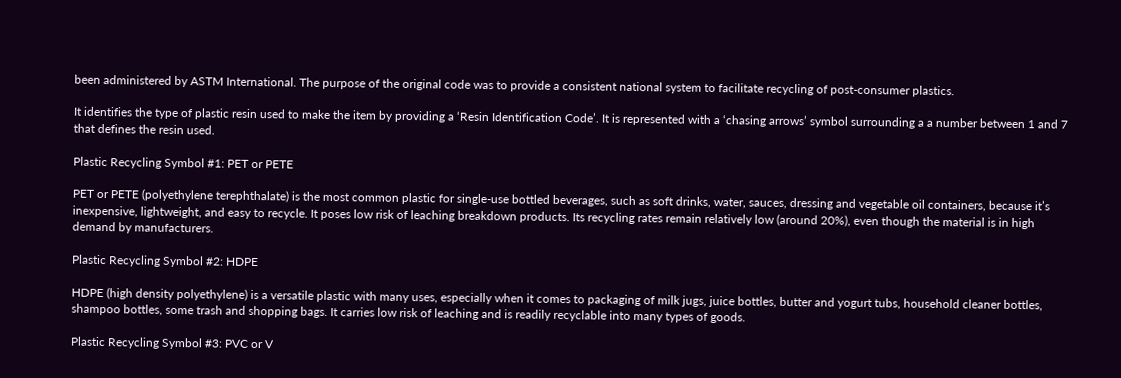been administered by ASTM International. The purpose of the original code was to provide a consistent national system to facilitate recycling of post-consumer plastics.

It identifies the type of plastic resin used to make the item by providing a ‘Resin Identification Code’. It is represented with a ‘chasing arrows’ symbol surrounding a a number between 1 and 7 that defines the resin used.

Plastic Recycling Symbol #1: PET or PETE

PET or PETE (polyethylene terephthalate) is the most common plastic for single-use bottled beverages, such as soft drinks, water, sauces, dressing and vegetable oil containers, because it’s inexpensive, lightweight, and easy to recycle. It poses low risk of leaching breakdown products. Its recycling rates remain relatively low (around 20%), even though the material is in high demand by manufacturers.

Plastic Recycling Symbol #2: HDPE

HDPE (high density polyethylene) is a versatile plastic with many uses, especially when it comes to packaging of milk jugs, juice bottles, butter and yogurt tubs, household cleaner bottles, shampoo bottles, some trash and shopping bags. It carries low risk of leaching and is readily recyclable into many types of goods.

Plastic Recycling Symbol #3: PVC or V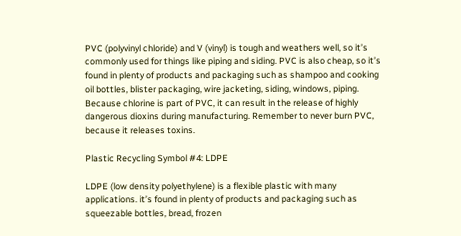PVC (polyvinyl chloride) and V (vinyl) is tough and weathers well, so it’s commonly used for things like piping and siding. PVC is also cheap, so it’s found in plenty of products and packaging such as shampoo and cooking oil bottles, blister packaging, wire jacketing, siding, windows, piping. Because chlorine is part of PVC, it can result in the release of highly dangerous dioxins during manufacturing. Remember to never burn PVC, because it releases toxins.

Plastic Recycling Symbol #4: LDPE

LDPE (low density polyethylene) is a flexible plastic with many applications. it’s found in plenty of products and packaging such as squeezable bottles, bread, frozen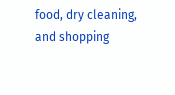food, dry cleaning, and shopping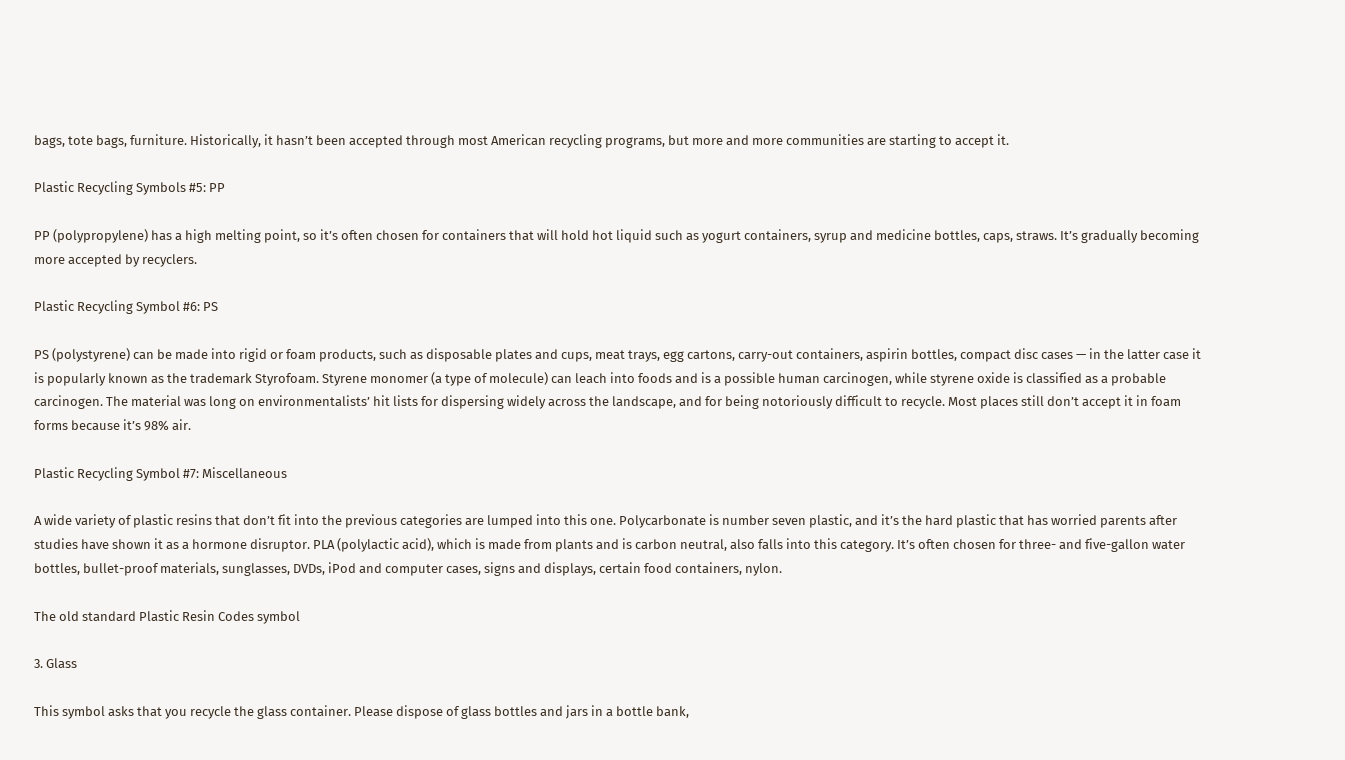bags, tote bags, furniture. Historically, it hasn’t been accepted through most American recycling programs, but more and more communities are starting to accept it.

Plastic Recycling Symbols #5: PP

PP (polypropylene) has a high melting point, so it’s often chosen for containers that will hold hot liquid such as yogurt containers, syrup and medicine bottles, caps, straws. It’s gradually becoming more accepted by recyclers.

Plastic Recycling Symbol #6: PS

PS (polystyrene) can be made into rigid or foam products, such as disposable plates and cups, meat trays, egg cartons, carry-out containers, aspirin bottles, compact disc cases — in the latter case it is popularly known as the trademark Styrofoam. Styrene monomer (a type of molecule) can leach into foods and is a possible human carcinogen, while styrene oxide is classified as a probable carcinogen. The material was long on environmentalists’ hit lists for dispersing widely across the landscape, and for being notoriously difficult to recycle. Most places still don’t accept it in foam forms because it’s 98% air.

Plastic Recycling Symbol #7: Miscellaneous

A wide variety of plastic resins that don’t fit into the previous categories are lumped into this one. Polycarbonate is number seven plastic, and it’s the hard plastic that has worried parents after studies have shown it as a hormone disruptor. PLA (polylactic acid), which is made from plants and is carbon neutral, also falls into this category. It’s often chosen for three- and five-gallon water bottles, bullet-proof materials, sunglasses, DVDs, iPod and computer cases, signs and displays, certain food containers, nylon.

The old standard Plastic Resin Codes symbol

3. Glass

This symbol asks that you recycle the glass container. Please dispose of glass bottles and jars in a bottle bank,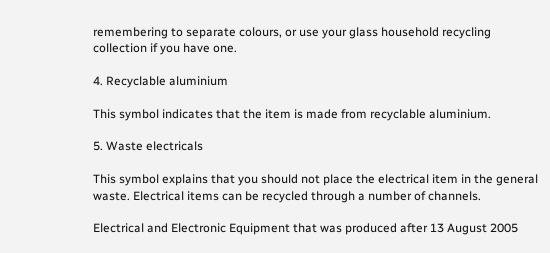remembering to separate colours, or use your glass household recycling collection if you have one.

4. Recyclable aluminium

This symbol indicates that the item is made from recyclable aluminium.

5. Waste electricals

This symbol explains that you should not place the electrical item in the general waste. Electrical items can be recycled through a number of channels.

Electrical and Electronic Equipment that was produced after 13 August 2005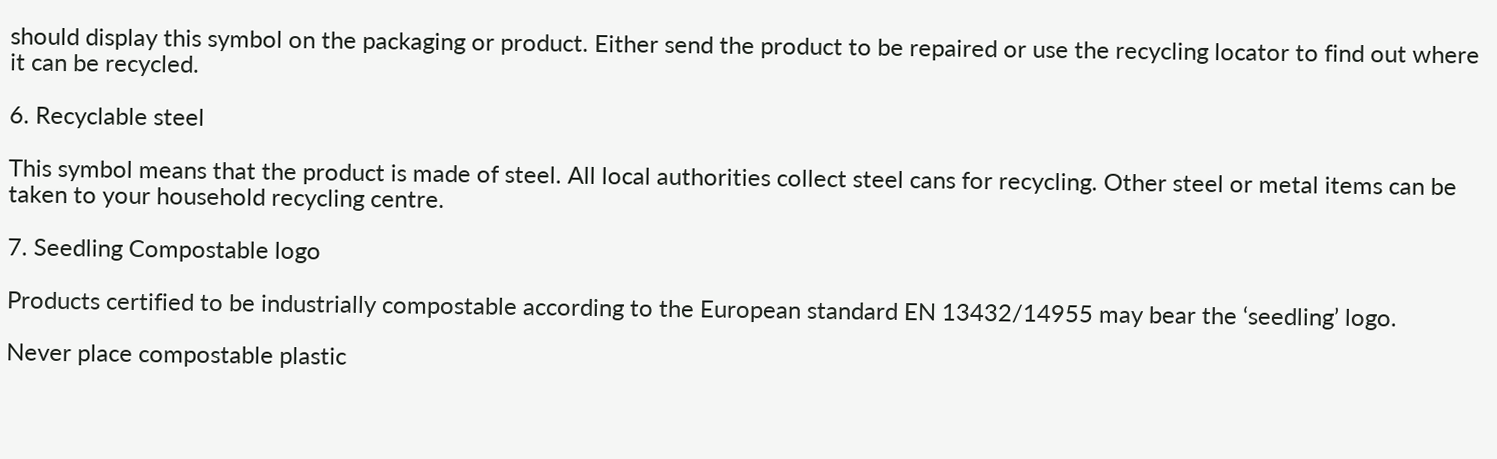should display this symbol on the packaging or product. Either send the product to be repaired or use the recycling locator to find out where it can be recycled.

6. Recyclable steel

This symbol means that the product is made of steel. All local authorities collect steel cans for recycling. Other steel or metal items can be taken to your household recycling centre.

7. Seedling Compostable logo

Products certified to be industrially compostable according to the European standard EN 13432/14955 may bear the ‘seedling’ logo.

Never place compostable plastic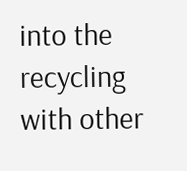into the recycling with other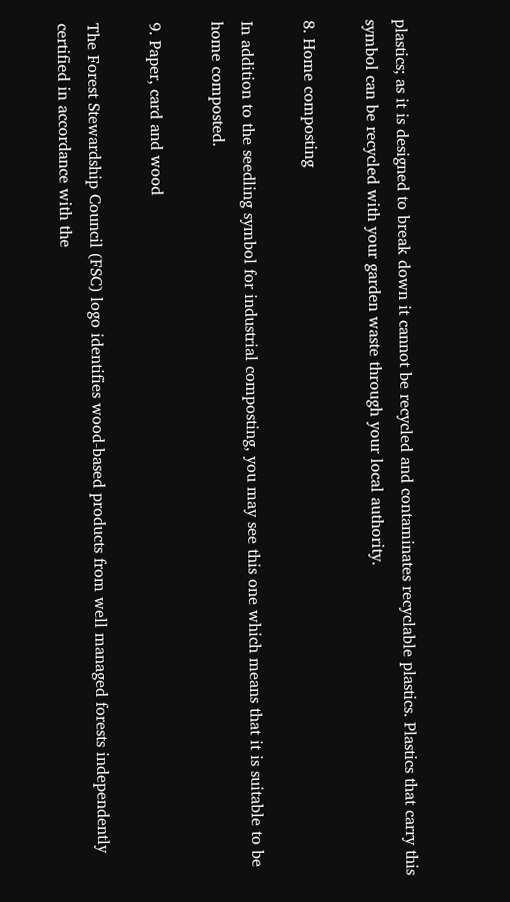plastics; as it is designed to break down it cannot be recycled and contaminates recyclable plastics. Plastics that carry this symbol can be recycled with your garden waste through your local authority.

8. Home composting

In addition to the seedling symbol for industrial composting, you may see this one which means that it is suitable to be home composted.

9. Paper, card and wood

The Forest Stewardship Council (FSC) logo identifies wood-based products from well managed forests independently certified in accordance with the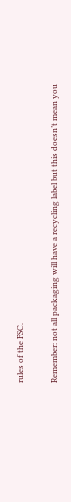rules of the FSC.

Remember: not all packaging will have a recycling label but this doesn’t mean you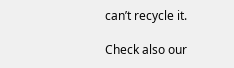can’t recycle it.

Check also our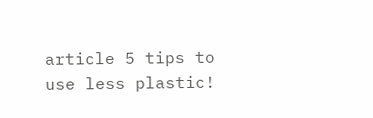article 5 tips to use less plastic!